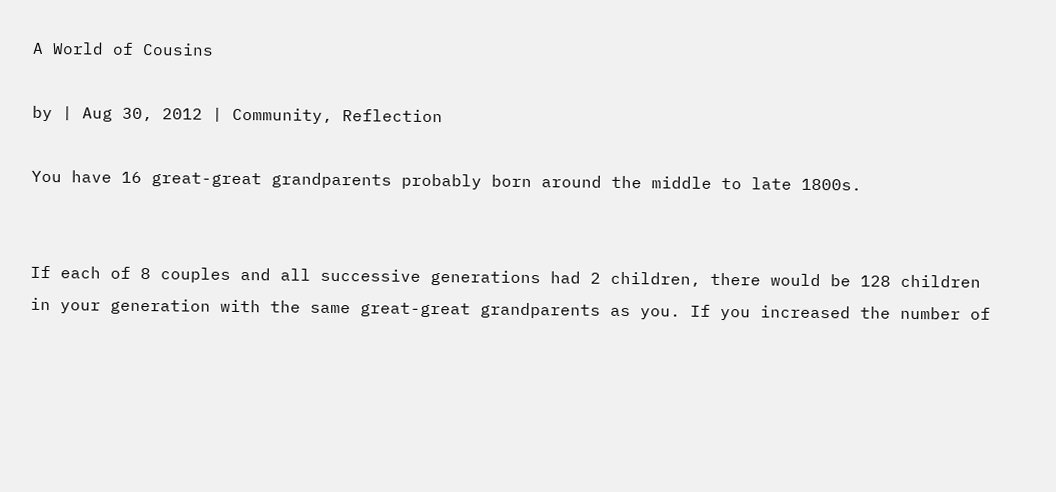A World of Cousins

by | Aug 30, 2012 | Community, Reflection

You have 16 great-great grandparents probably born around the middle to late 1800s.


If each of 8 couples and all successive generations had 2 children, there would be 128 children in your generation with the same great-great grandparents as you. If you increased the number of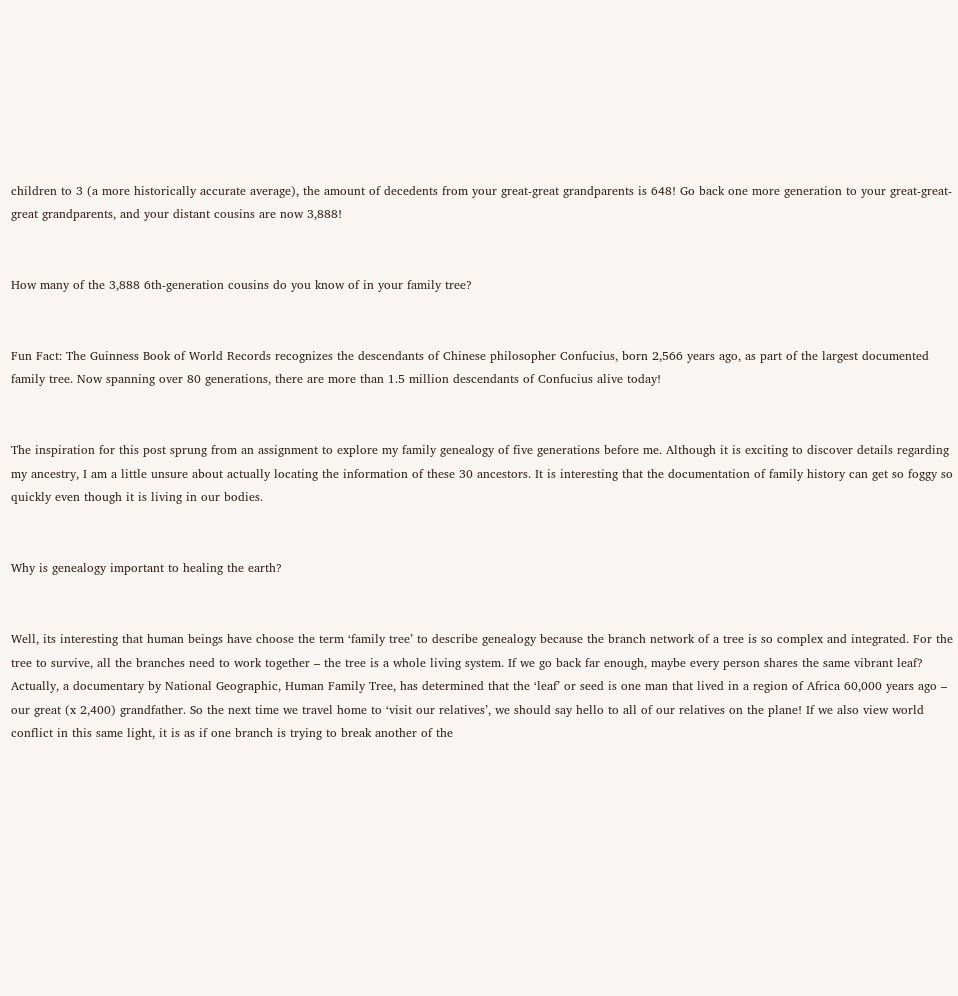children to 3 (a more historically accurate average), the amount of decedents from your great-great grandparents is 648! Go back one more generation to your great-great-great grandparents, and your distant cousins are now 3,888!


How many of the 3,888 6th-generation cousins do you know of in your family tree?


Fun Fact: The Guinness Book of World Records recognizes the descendants of Chinese philosopher Confucius, born 2,566 years ago, as part of the largest documented family tree. Now spanning over 80 generations, there are more than 1.5 million descendants of Confucius alive today!


The inspiration for this post sprung from an assignment to explore my family genealogy of five generations before me. Although it is exciting to discover details regarding my ancestry, I am a little unsure about actually locating the information of these 30 ancestors. It is interesting that the documentation of family history can get so foggy so quickly even though it is living in our bodies.


Why is genealogy important to healing the earth?


Well, its interesting that human beings have choose the term ‘family tree’ to describe genealogy because the branch network of a tree is so complex and integrated. For the tree to survive, all the branches need to work together – the tree is a whole living system. If we go back far enough, maybe every person shares the same vibrant leaf? Actually, a documentary by National Geographic, Human Family Tree, has determined that the ‘leaf’ or seed is one man that lived in a region of Africa 60,000 years ago – our great (x 2,400) grandfather. So the next time we travel home to ‘visit our relatives’, we should say hello to all of our relatives on the plane! If we also view world conflict in this same light, it is as if one branch is trying to break another of the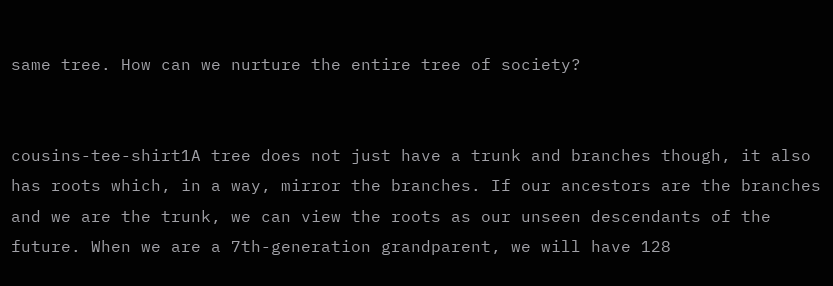same tree. How can we nurture the entire tree of society?


cousins-tee-shirt1A tree does not just have a trunk and branches though, it also has roots which, in a way, mirror the branches. If our ancestors are the branches and we are the trunk, we can view the roots as our unseen descendants of the future. When we are a 7th-generation grandparent, we will have 128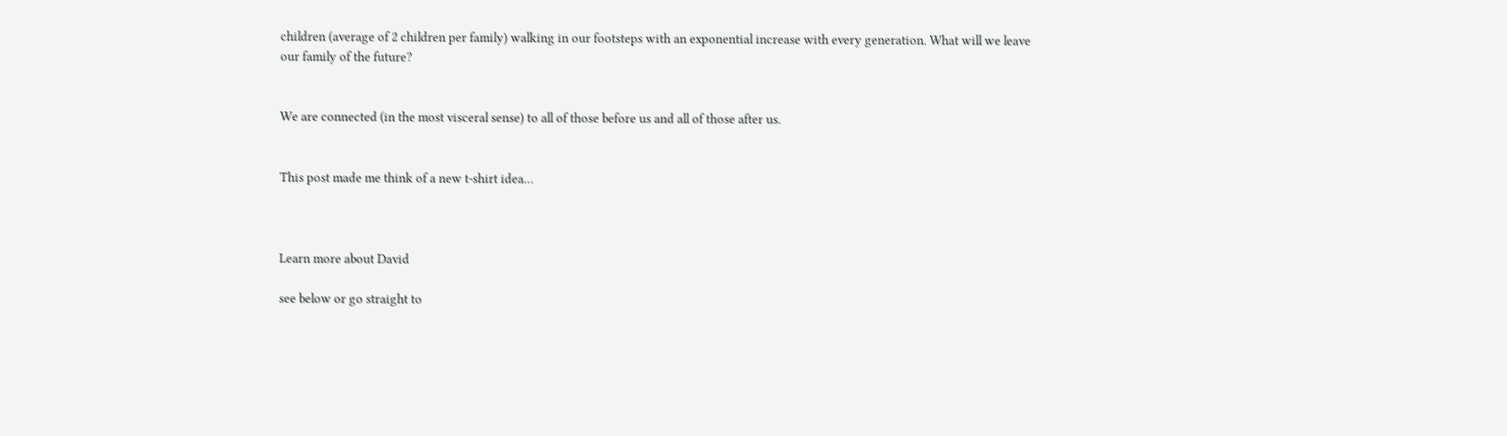children (average of 2 children per family) walking in our footsteps with an exponential increase with every generation. What will we leave our family of the future?


We are connected (in the most visceral sense) to all of those before us and all of those after us.


This post made me think of a new t-shirt idea…



Learn more about David

see below or go straight to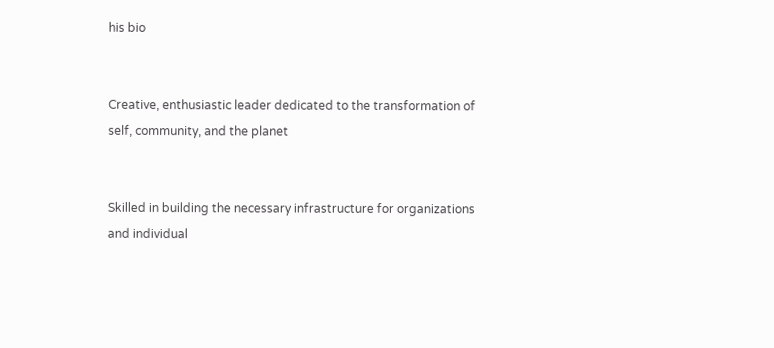his bio


Creative, enthusiastic leader dedicated to the transformation of self, community, and the planet


Skilled in building the necessary infrastructure for organizations and individual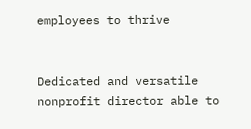employees to thrive


Dedicated and versatile nonprofit director able to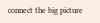connect the big picture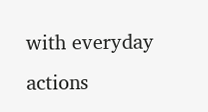with everyday actions